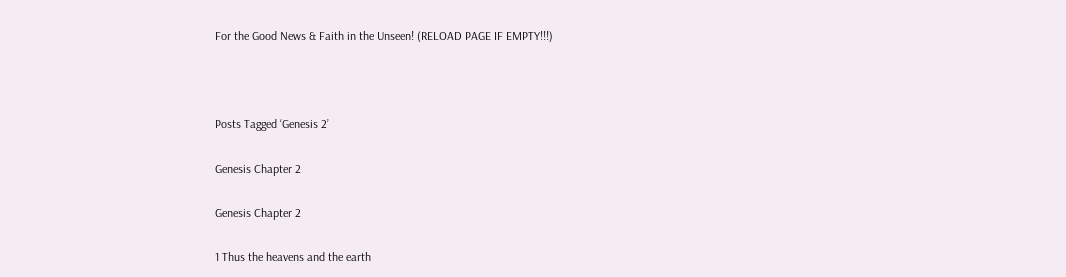For the Good News & Faith in the Unseen! (RELOAD PAGE IF EMPTY!!!)



Posts Tagged ‘Genesis 2’

Genesis Chapter 2

Genesis Chapter 2

1 Thus the heavens and the earth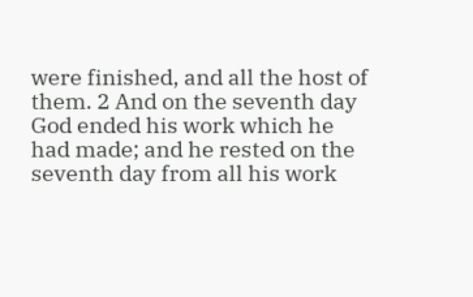were finished, and all the host of them. 2 And on the seventh day God ended his work which he had made; and he rested on the seventh day from all his work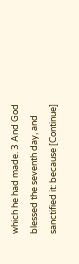which he had made. 3 And God blessed the seventh day, and sanctified it: because [Continue]